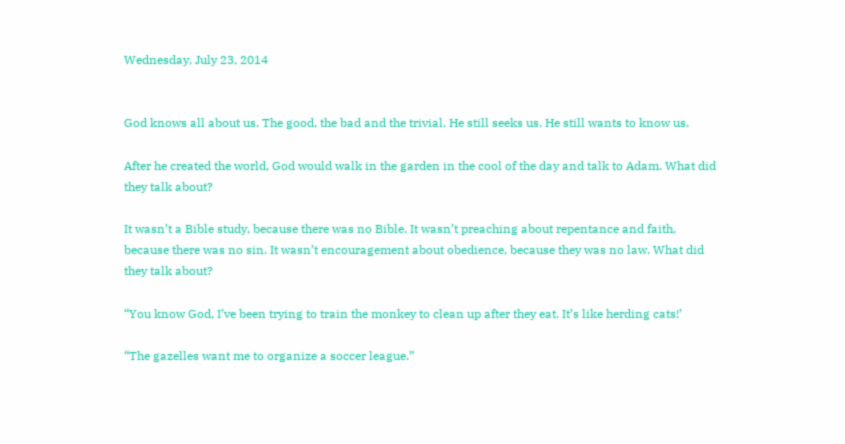Wednesday, July 23, 2014


God knows all about us. The good, the bad and the trivial. He still seeks us. He still wants to know us.

After he created the world, God would walk in the garden in the cool of the day and talk to Adam. What did they talk about?

It wasn’t a Bible study, because there was no Bible. It wasn’t preaching about repentance and faith, because there was no sin. It wasn’t encouragement about obedience, because they was no law. What did they talk about?

“You know God, I’ve been trying to train the monkey to clean up after they eat. It’s like herding cats!’

“The gazelles want me to organize a soccer league.”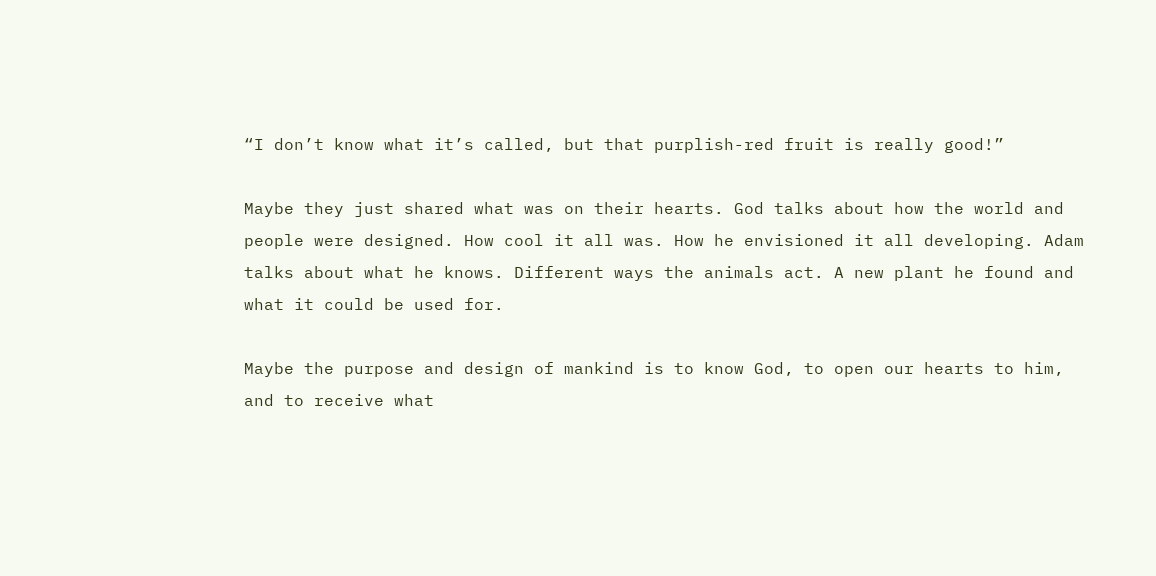“I don’t know what it’s called, but that purplish-red fruit is really good!”

Maybe they just shared what was on their hearts. God talks about how the world and people were designed. How cool it all was. How he envisioned it all developing. Adam talks about what he knows. Different ways the animals act. A new plant he found and what it could be used for.

Maybe the purpose and design of mankind is to know God, to open our hearts to him, and to receive what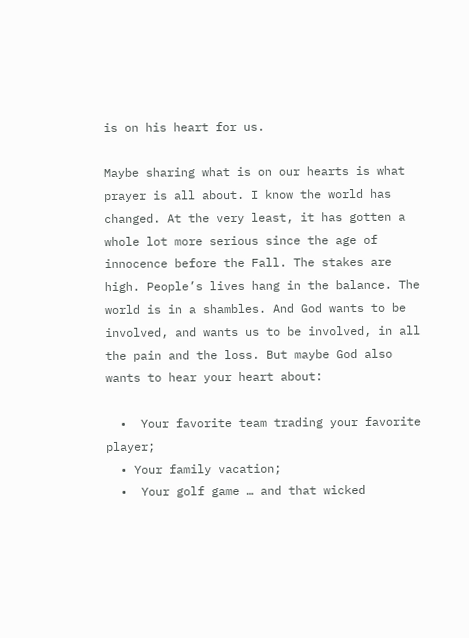is on his heart for us.

Maybe sharing what is on our hearts is what prayer is all about. I know the world has changed. At the very least, it has gotten a whole lot more serious since the age of innocence before the Fall. The stakes are high. People’s lives hang in the balance. The world is in a shambles. And God wants to be involved, and wants us to be involved, in all the pain and the loss. But maybe God also wants to hear your heart about:

  •  Your favorite team trading your favorite player;
  • Your family vacation;
  •  Your golf game … and that wicked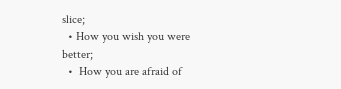slice;
  • How you wish you were better;
  •  How you are afraid of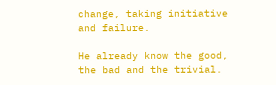change, taking initiative and failure.

He already know the good, the bad and the trivial.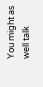You might as well talk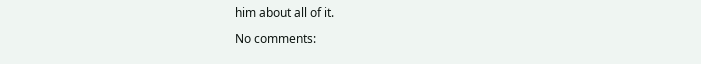him about all of it.

No comments: